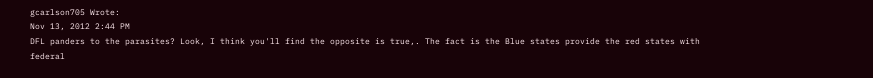gcarlson705 Wrote:
Nov 13, 2012 2:44 PM
DFL panders to the parasites? Look, I think you'll find the opposite is true,. The fact is the Blue states provide the red states with federal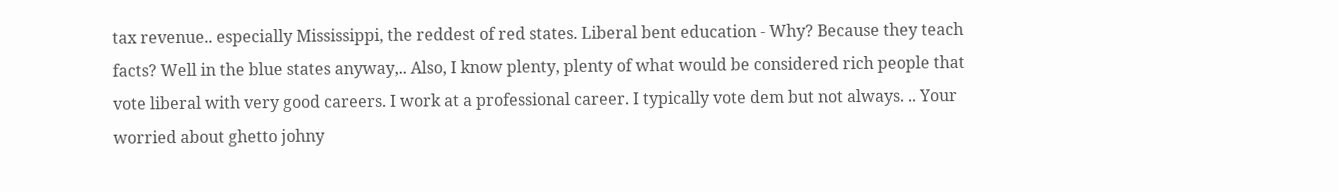tax revenue.. especially Mississippi, the reddest of red states. Liberal bent education - Why? Because they teach facts? Well in the blue states anyway,.. Also, I know plenty, plenty of what would be considered rich people that vote liberal with very good careers. I work at a professional career. I typically vote dem but not always. .. Your worried about ghetto johny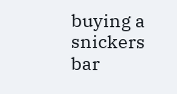buying a snickers bar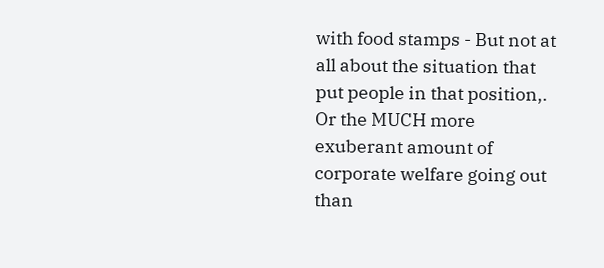with food stamps - But not at all about the situation that put people in that position,. Or the MUCH more exuberant amount of corporate welfare going out than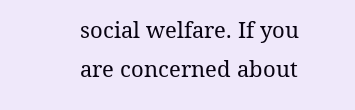social welfare. If you are concerned about